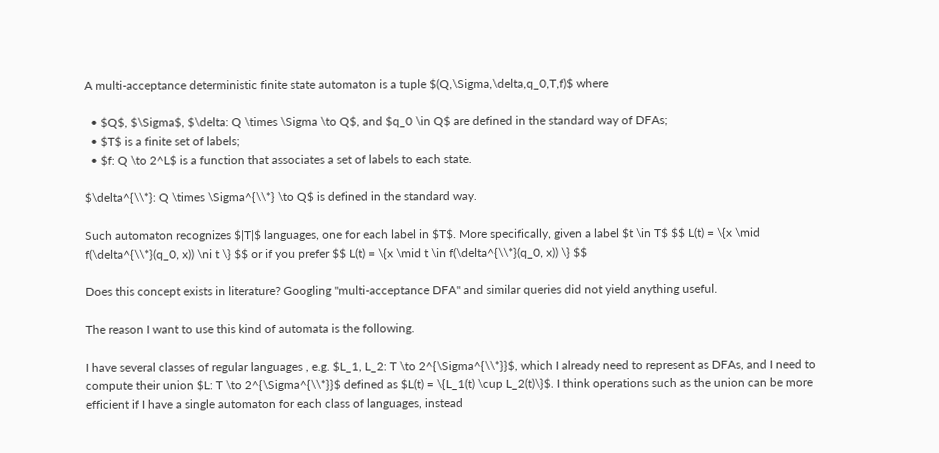A multi-acceptance deterministic finite state automaton is a tuple $(Q,\Sigma,\delta,q_0,T,f)$ where

  • $Q$, $\Sigma$, $\delta: Q \times \Sigma \to Q$, and $q_0 \in Q$ are defined in the standard way of DFAs;
  • $T$ is a finite set of labels;
  • $f: Q \to 2^L$ is a function that associates a set of labels to each state.

$\delta^{\\*}: Q \times \Sigma^{\\*} \to Q$ is defined in the standard way.

Such automaton recognizes $|T|$ languages, one for each label in $T$. More specifically, given a label $t \in T$ $$ L(t) = \{x \mid f(\delta^{\\*}(q_0, x)) \ni t \} $$ or if you prefer $$ L(t) = \{x \mid t \in f(\delta^{\\*}(q_0, x)) \} $$

Does this concept exists in literature? Googling "multi-acceptance DFA" and similar queries did not yield anything useful.

The reason I want to use this kind of automata is the following.

I have several classes of regular languages , e.g. $L_1, L_2: T \to 2^{\Sigma^{\\*}}$, which I already need to represent as DFAs, and I need to compute their union $L: T \to 2^{\Sigma^{\\*}}$ defined as $L(t) = \{L_1(t) \cup L_2(t)\}$. I think operations such as the union can be more efficient if I have a single automaton for each class of languages, instead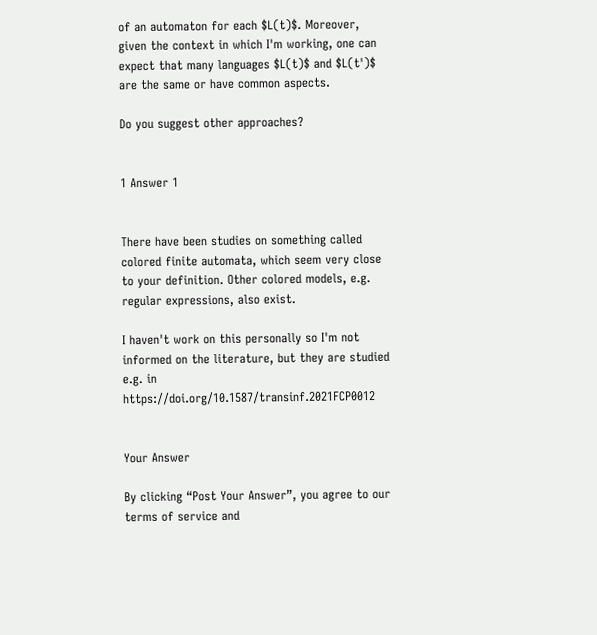of an automaton for each $L(t)$. Moreover, given the context in which I'm working, one can expect that many languages $L(t)$ and $L(t')$ are the same or have common aspects.

Do you suggest other approaches?


1 Answer 1


There have been studies on something called colored finite automata, which seem very close to your definition. Other colored models, e.g. regular expressions, also exist.

I haven't work on this personally so I'm not informed on the literature, but they are studied e.g. in https://doi.org/10.1587/transinf.2021FCP0012


Your Answer

By clicking “Post Your Answer”, you agree to our terms of service and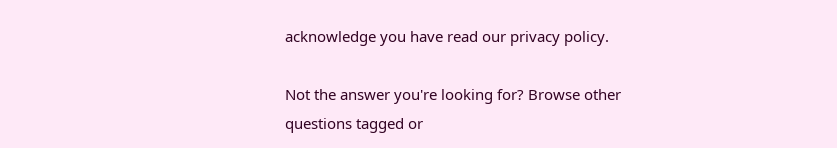acknowledge you have read our privacy policy.

Not the answer you're looking for? Browse other questions tagged or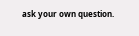ask your own question.